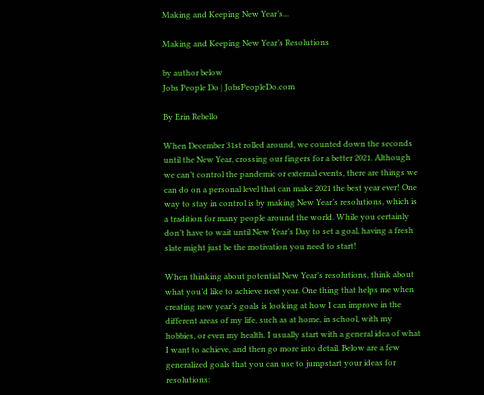Making and Keeping New Year’s...

Making and Keeping New Year’s Resolutions

by author below
Jobs People Do | JobsPeopleDo.com

By Erin Rebello

When December 31st rolled around, we counted down the seconds until the New Year, crossing our fingers for a better 2021. Although we can’t control the pandemic or external events, there are things we can do on a personal level that can make 2021 the best year ever! One way to stay in control is by making New Year’s resolutions, which is a tradition for many people around the world. While you certainly don’t have to wait until New Year’s Day to set a goal, having a fresh slate might just be the motivation you need to start!

When thinking about potential New Year’s resolutions, think about what you’d like to achieve next year. One thing that helps me when creating new year’s goals is looking at how I can improve in the different areas of my life, such as at home, in school, with my hobbies, or even my health. I usually start with a general idea of what I want to achieve, and then go more into detail. Below are a few generalized goals that you can use to jumpstart your ideas for resolutions: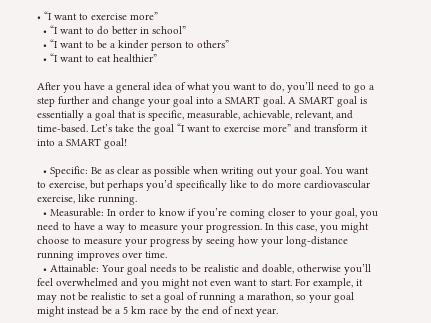• “I want to exercise more”
  • “I want to do better in school”
  • “I want to be a kinder person to others”
  • “I want to eat healthier”

After you have a general idea of what you want to do, you’ll need to go a step further and change your goal into a SMART goal. A SMART goal is essentially a goal that is specific, measurable, achievable, relevant, and time-based. Let’s take the goal “I want to exercise more” and transform it into a SMART goal!

  • Specific: Be as clear as possible when writing out your goal. You want to exercise, but perhaps you’d specifically like to do more cardiovascular exercise, like running.
  • Measurable: In order to know if you’re coming closer to your goal, you need to have a way to measure your progression. In this case, you might choose to measure your progress by seeing how your long-distance running improves over time.
  • Attainable: Your goal needs to be realistic and doable, otherwise you’ll feel overwhelmed and you might not even want to start. For example, it may not be realistic to set a goal of running a marathon, so your goal might instead be a 5 km race by the end of next year.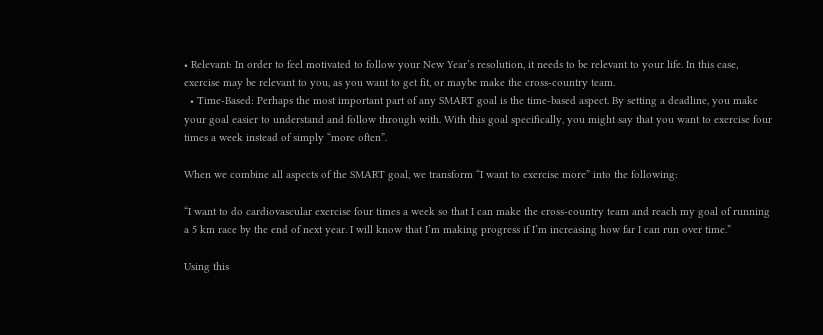• Relevant: In order to feel motivated to follow your New Year’s resolution, it needs to be relevant to your life. In this case, exercise may be relevant to you, as you want to get fit, or maybe make the cross-country team.
  • Time-Based: Perhaps the most important part of any SMART goal is the time-based aspect. By setting a deadline, you make your goal easier to understand and follow through with. With this goal specifically, you might say that you want to exercise four times a week instead of simply “more often”.

When we combine all aspects of the SMART goal, we transform “I want to exercise more” into the following:

“I want to do cardiovascular exercise four times a week so that I can make the cross-country team and reach my goal of running a 5 km race by the end of next year. I will know that I’m making progress if I’m increasing how far I can run over time.”

Using this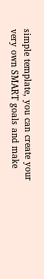simple template, you can create your very own SMART goals and make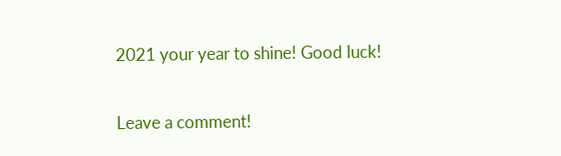2021 your year to shine! Good luck!

Leave a comment!